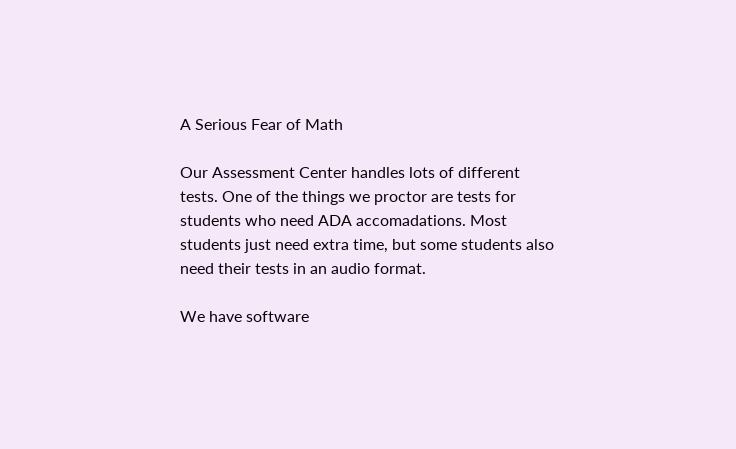A Serious Fear of Math

Our Assessment Center handles lots of different tests. One of the things we proctor are tests for students who need ADA accomadations. Most students just need extra time, but some students also need their tests in an audio format.

We have software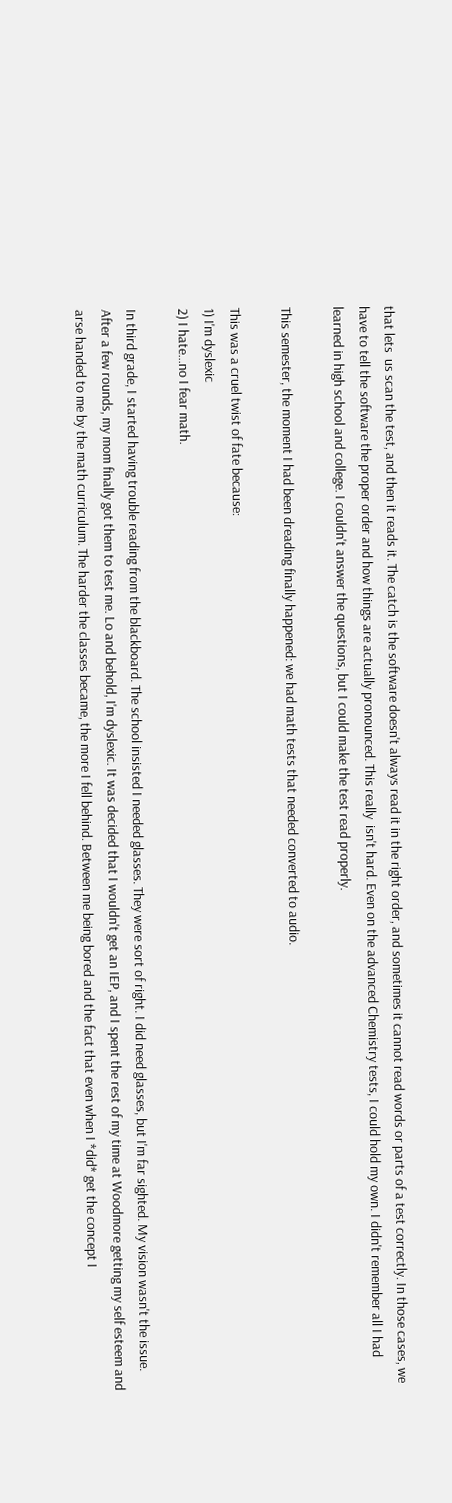that lets  us scan the test, and then it reads it. The catch is the software doesn't always read it in the right order, and sometimes it cannot read words or parts of a test correctly. In those cases, we have to tell the software the proper order and how things are actually pronounced. This really  isn't hard. Even on the advanced Chemistry tests, I could hold my own. I didn't remember all I had learned in high school and college. I couldn't answer the questions, but I could make the test read properly.

This semester, the moment I had been dreading finally happened: we had math tests that needed converted to audio.

This was a cruel twist of fate because:
1) I'm dyslexic
2) I hate...no I fear math.

In third grade, I started having trouble reading from the blackboard. The school insisted I needed glasses. They were sort of right. I did need glasses, but I'm far sighted. My vision wasn't the issue. After a few rounds, my mom finally got them to test me. Lo and behold, I'm dyslexic. It was decided that I wouldn't get an IEP, and I spent the rest of my time at Woodmore getting my self esteem and arse handed to me by the math curriculum. The harder the classes became, the more I fell behind. Between me being bored and the fact that even when I *did* get the concept I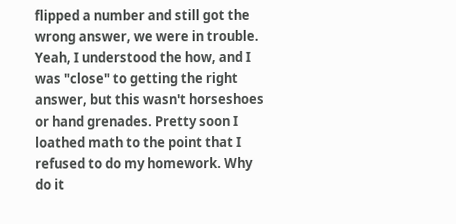flipped a number and still got the wrong answer, we were in trouble. Yeah, I understood the how, and I was "close" to getting the right answer, but this wasn't horseshoes or hand grenades. Pretty soon I loathed math to the point that I refused to do my homework. Why do it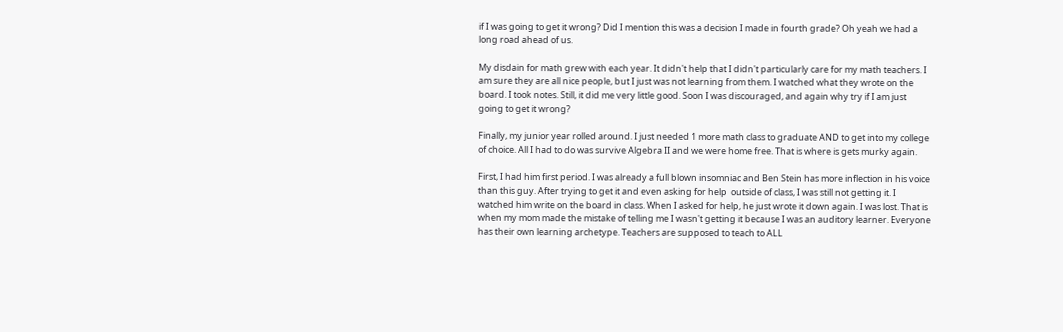if I was going to get it wrong? Did I mention this was a decision I made in fourth grade? Oh yeah we had a long road ahead of us.

My disdain for math grew with each year. It didn't help that I didn't particularly care for my math teachers. I am sure they are all nice people, but I just was not learning from them. I watched what they wrote on the board. I took notes. Still, it did me very little good. Soon I was discouraged, and again why try if I am just going to get it wrong?

Finally, my junior year rolled around. I just needed 1 more math class to graduate AND to get into my college of choice. All I had to do was survive Algebra II and we were home free. That is where is gets murky again.

First, I had him first period. I was already a full blown insomniac and Ben Stein has more inflection in his voice than this guy. After trying to get it and even asking for help  outside of class, I was still not getting it. I watched him write on the board in class. When I asked for help, he just wrote it down again. I was lost. That is when my mom made the mistake of telling me I wasn't getting it because I was an auditory learner. Everyone has their own learning archetype. Teachers are supposed to teach to ALL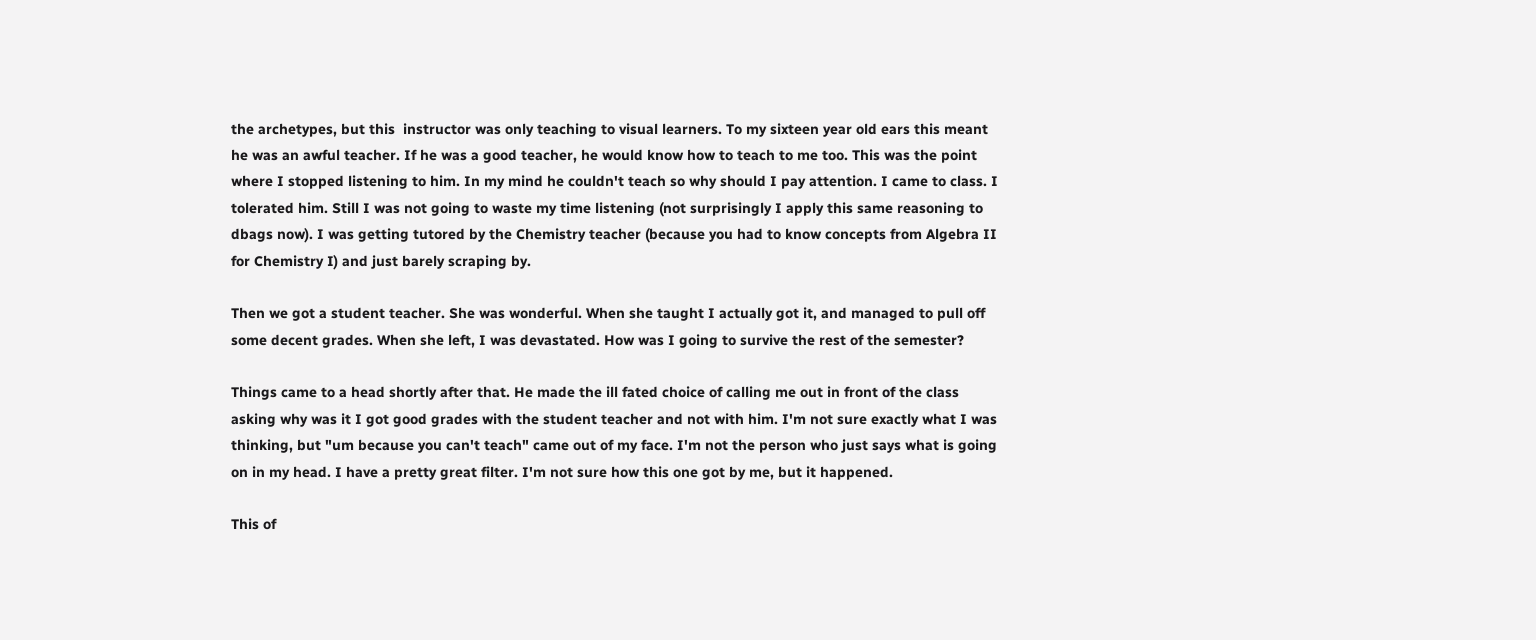the archetypes, but this  instructor was only teaching to visual learners. To my sixteen year old ears this meant he was an awful teacher. If he was a good teacher, he would know how to teach to me too. This was the point where I stopped listening to him. In my mind he couldn't teach so why should I pay attention. I came to class. I tolerated him. Still I was not going to waste my time listening (not surprisingly I apply this same reasoning to dbags now). I was getting tutored by the Chemistry teacher (because you had to know concepts from Algebra II for Chemistry I) and just barely scraping by.

Then we got a student teacher. She was wonderful. When she taught I actually got it, and managed to pull off some decent grades. When she left, I was devastated. How was I going to survive the rest of the semester?

Things came to a head shortly after that. He made the ill fated choice of calling me out in front of the class asking why was it I got good grades with the student teacher and not with him. I'm not sure exactly what I was thinking, but "um because you can't teach" came out of my face. I'm not the person who just says what is going on in my head. I have a pretty great filter. I'm not sure how this one got by me, but it happened.

This of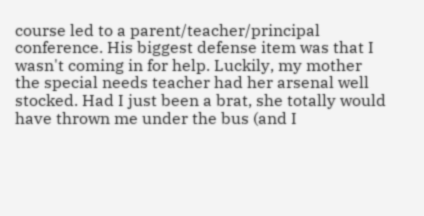course led to a parent/teacher/principal conference. His biggest defense item was that I wasn't coming in for help. Luckily, my mother the special needs teacher had her arsenal well stocked. Had I just been a brat, she totally would have thrown me under the bus (and I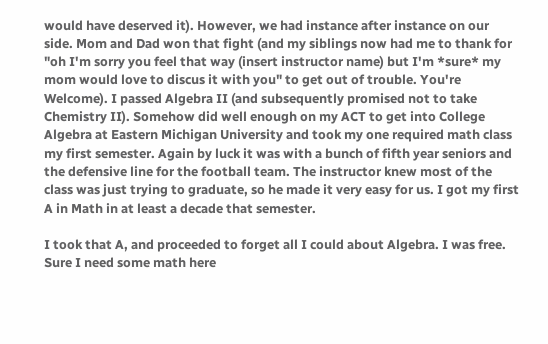would have deserved it). However, we had instance after instance on our side. Mom and Dad won that fight (and my siblings now had me to thank for "oh I'm sorry you feel that way (insert instructor name) but I'm *sure* my mom would love to discus it with you" to get out of trouble. You're Welcome). I passed Algebra II (and subsequently promised not to take Chemistry II). Somehow did well enough on my ACT to get into College Algebra at Eastern Michigan University and took my one required math class my first semester. Again by luck it was with a bunch of fifth year seniors and the defensive line for the football team. The instructor knew most of the class was just trying to graduate, so he made it very easy for us. I got my first A in Math in at least a decade that semester.

I took that A, and proceeded to forget all I could about Algebra. I was free. Sure I need some math here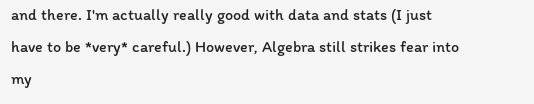and there. I'm actually really good with data and stats (I just have to be *very* careful.) However, Algebra still strikes fear into my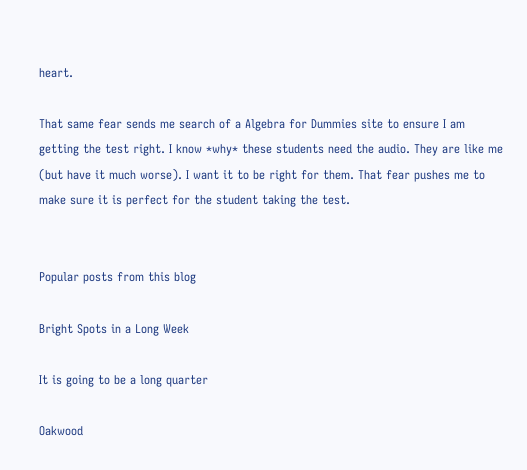heart.

That same fear sends me search of a Algebra for Dummies site to ensure I am getting the test right. I know *why* these students need the audio. They are like me (but have it much worse). I want it to be right for them. That fear pushes me to make sure it is perfect for the student taking the test.


Popular posts from this blog

Bright Spots in a Long Week

It is going to be a long quarter

Oakwood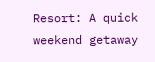Resort: A quick weekend getaway